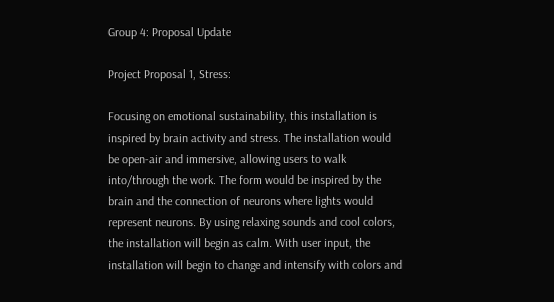Group 4: Proposal Update

Project Proposal 1, Stress:

Focusing on emotional sustainability, this installation is inspired by brain activity and stress. The installation would be open-air and immersive, allowing users to walk into/through the work. The form would be inspired by the brain and the connection of neurons where lights would represent neurons. By using relaxing sounds and cool colors, the installation will begin as calm. With user input, the installation will begin to change and intensify with colors and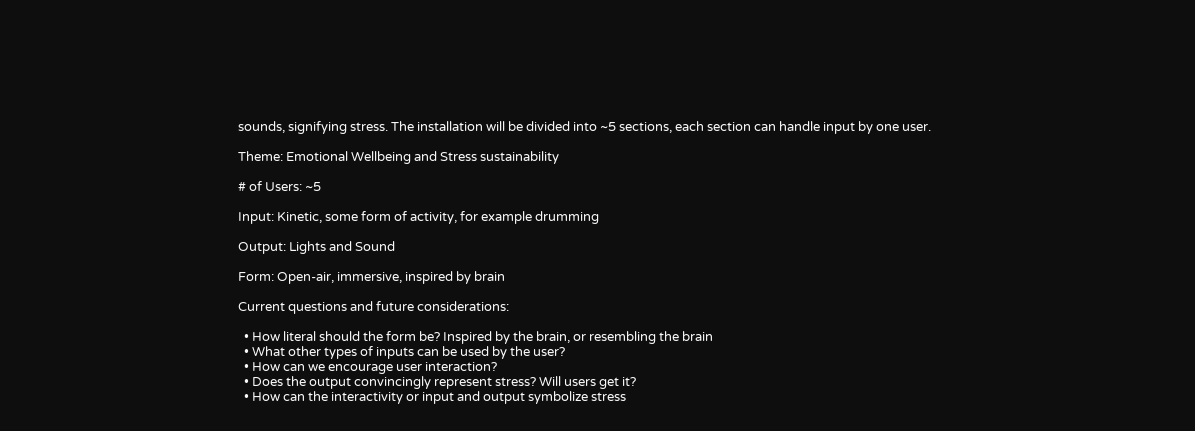sounds, signifying stress. The installation will be divided into ~5 sections, each section can handle input by one user.

Theme: Emotional Wellbeing and Stress sustainability

# of Users: ~5

Input: Kinetic, some form of activity, for example drumming

Output: Lights and Sound

Form: Open-air, immersive, inspired by brain

Current questions and future considerations:

  • How literal should the form be? Inspired by the brain, or resembling the brain
  • What other types of inputs can be used by the user?
  • How can we encourage user interaction?
  • Does the output convincingly represent stress? Will users get it?
  • How can the interactivity or input and output symbolize stress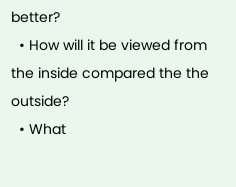better?
  • How will it be viewed from the inside compared the the outside?
  • What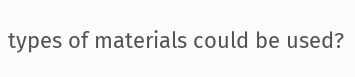types of materials could be used?